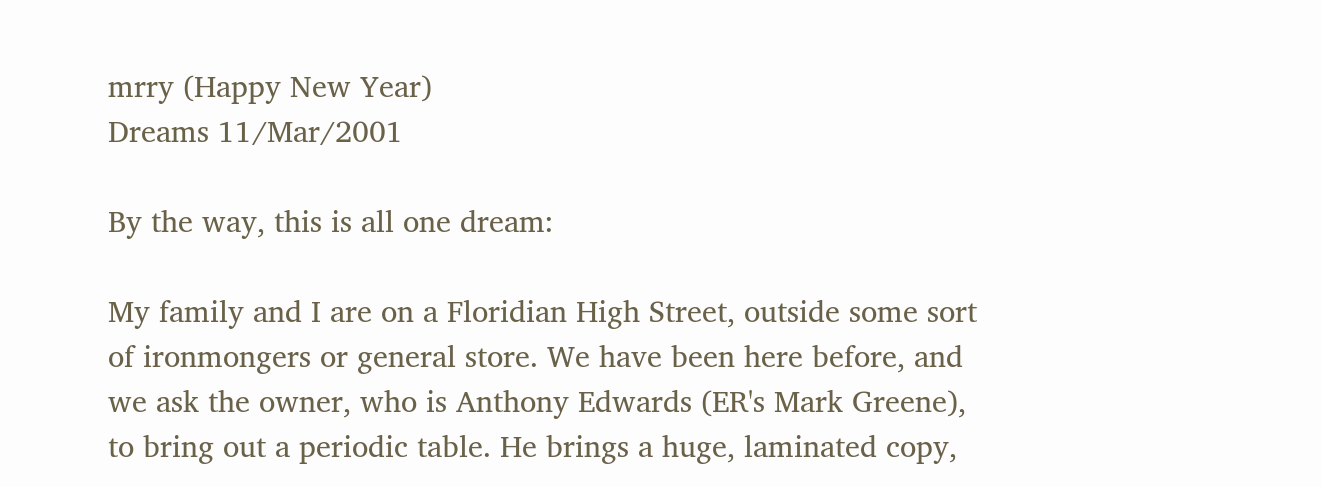mrry (Happy New Year)
Dreams 11/Mar/2001

By the way, this is all one dream:

My family and I are on a Floridian High Street, outside some sort of ironmongers or general store. We have been here before, and we ask the owner, who is Anthony Edwards (ER's Mark Greene), to bring out a periodic table. He brings a huge, laminated copy,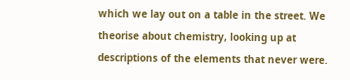which we lay out on a table in the street. We theorise about chemistry, looking up at descriptions of the elements that never were.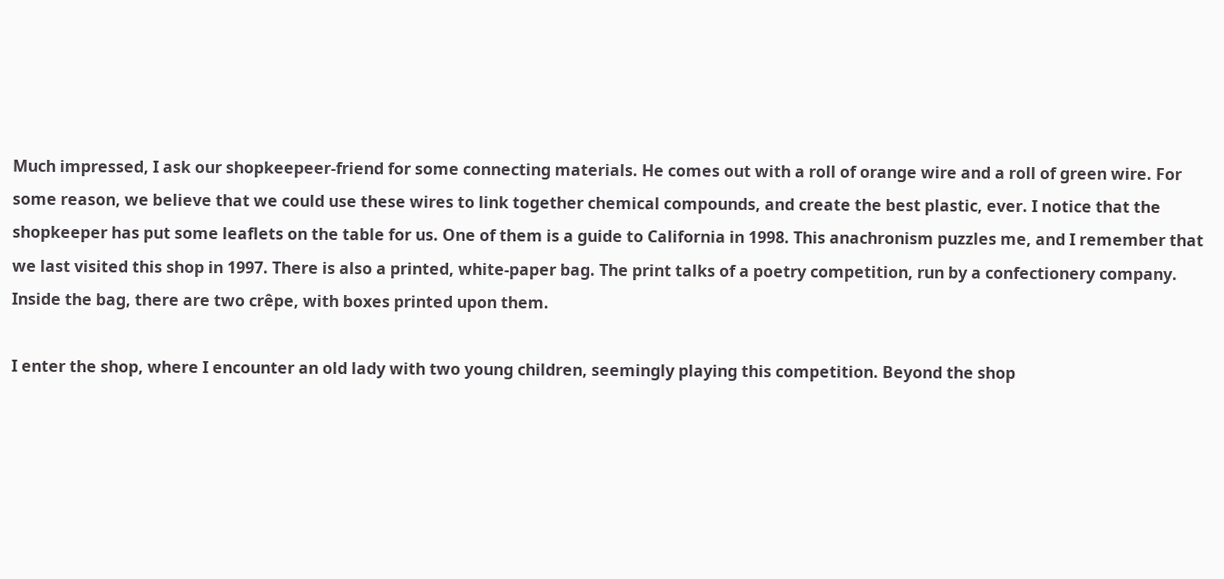Much impressed, I ask our shopkeepeer-friend for some connecting materials. He comes out with a roll of orange wire and a roll of green wire. For some reason, we believe that we could use these wires to link together chemical compounds, and create the best plastic, ever. I notice that the shopkeeper has put some leaflets on the table for us. One of them is a guide to California in 1998. This anachronism puzzles me, and I remember that we last visited this shop in 1997. There is also a printed, white-paper bag. The print talks of a poetry competition, run by a confectionery company. Inside the bag, there are two crêpe, with boxes printed upon them.

I enter the shop, where I encounter an old lady with two young children, seemingly playing this competition. Beyond the shop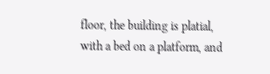floor, the building is platial, with a bed on a platform, and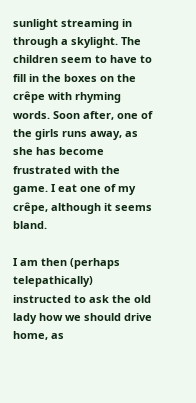sunlight streaming in through a skylight. The children seem to have to fill in the boxes on the crêpe with rhyming words. Soon after, one of the girls runs away, as she has become frustrated with the game. I eat one of my crêpe, although it seems bland.

I am then (perhaps telepathically) instructed to ask the old lady how we should drive home, as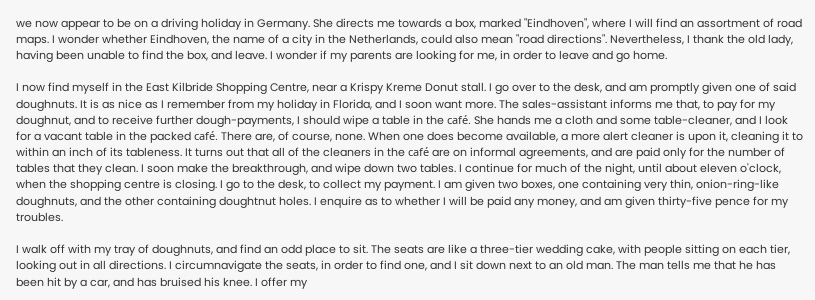we now appear to be on a driving holiday in Germany. She directs me towards a box, marked "Eindhoven", where I will find an assortment of road maps. I wonder whether Eindhoven, the name of a city in the Netherlands, could also mean "road directions". Nevertheless, I thank the old lady, having been unable to find the box, and leave. I wonder if my parents are looking for me, in order to leave and go home.

I now find myself in the East Kilbride Shopping Centre, near a Krispy Kreme Donut stall. I go over to the desk, and am promptly given one of said doughnuts. It is as nice as I remember from my holiday in Florida, and I soon want more. The sales-assistant informs me that, to pay for my doughnut, and to receive further dough-payments, I should wipe a table in the café. She hands me a cloth and some table-cleaner, and I look for a vacant table in the packed café. There are, of course, none. When one does become available, a more alert cleaner is upon it, cleaning it to within an inch of its tableness. It turns out that all of the cleaners in the café are on informal agreements, and are paid only for the number of tables that they clean. I soon make the breakthrough, and wipe down two tables. I continue for much of the night, until about eleven o'clock, when the shopping centre is closing. I go to the desk, to collect my payment. I am given two boxes, one containing very thin, onion-ring-like doughnuts, and the other containing doughtnut holes. I enquire as to whether I will be paid any money, and am given thirty-five pence for my troubles.

I walk off with my tray of doughnuts, and find an odd place to sit. The seats are like a three-tier wedding cake, with people sitting on each tier, looking out in all directions. I circumnavigate the seats, in order to find one, and I sit down next to an old man. The man tells me that he has been hit by a car, and has bruised his knee. I offer my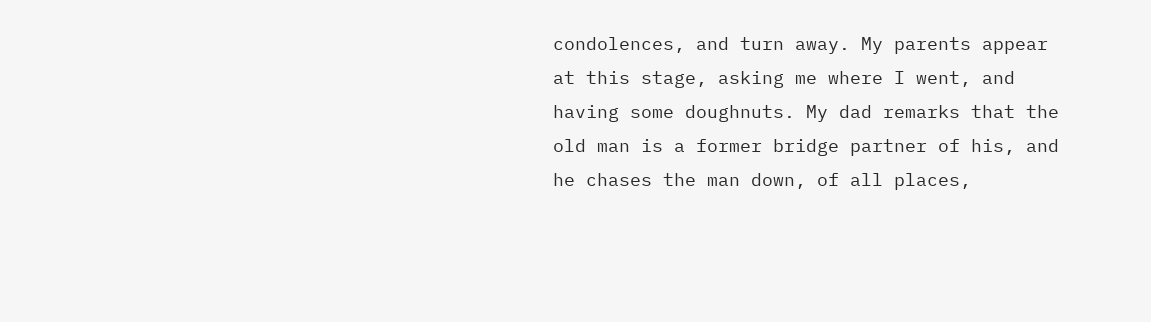condolences, and turn away. My parents appear at this stage, asking me where I went, and having some doughnuts. My dad remarks that the old man is a former bridge partner of his, and he chases the man down, of all places,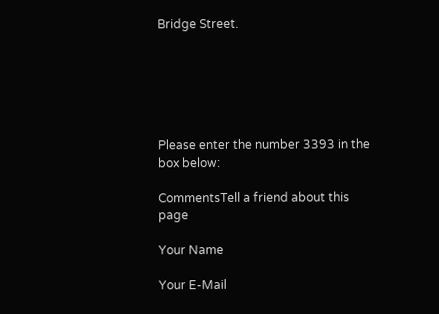Bridge Street.






Please enter the number 3393 in the box below:

CommentsTell a friend about this page

Your Name

Your E-Mail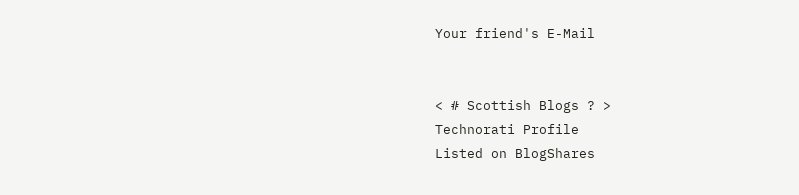Your friend's E-Mail


< # Scottish Blogs ? >
Technorati Profile
Listed on BlogShares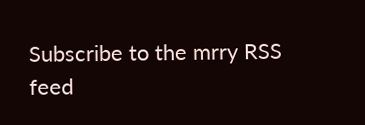Subscribe to the mrry RSS feed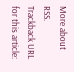More about RSS.
Trackback URL for this article: